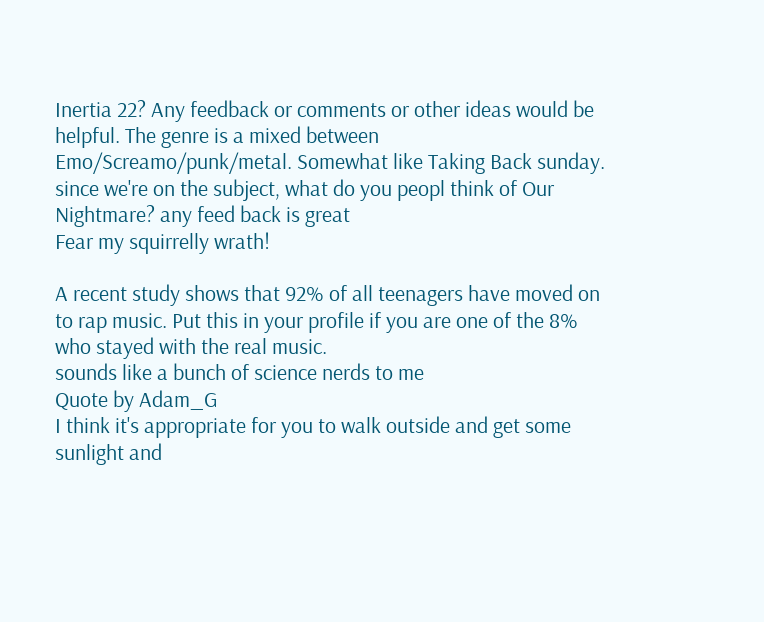Inertia 22? Any feedback or comments or other ideas would be helpful. The genre is a mixed between Emo/Screamo/punk/metal. Somewhat like Taking Back sunday.
since we're on the subject, what do you peopl think of Our Nightmare? any feed back is great
Fear my squirrelly wrath!

A recent study shows that 92% of all teenagers have moved on to rap music. Put this in your profile if you are one of the 8% who stayed with the real music.
sounds like a bunch of science nerds to me
Quote by Adam_G
I think it's appropriate for you to walk outside and get some sunlight and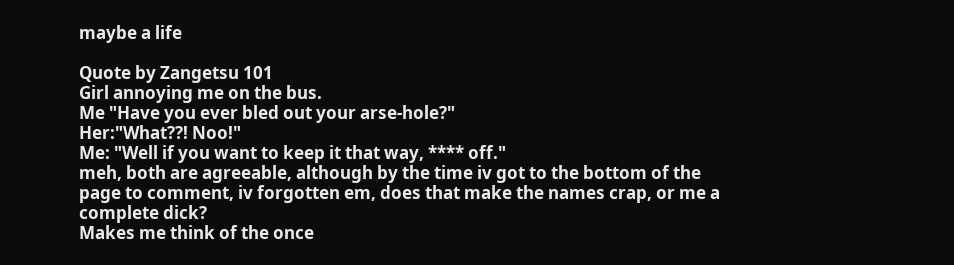maybe a life

Quote by Zangetsu 101
Girl annoying me on the bus.
Me "Have you ever bled out your arse-hole?"
Her:"What??! Noo!"
Me: "Well if you want to keep it that way, **** off."
meh, both are agreeable, although by the time iv got to the bottom of the page to comment, iv forgotten em, does that make the names crap, or me a complete dick?
Makes me think of the once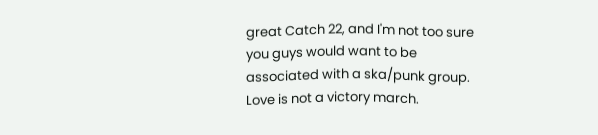great Catch 22, and I'm not too sure you guys would want to be associated with a ska/punk group.
Love is not a victory march.